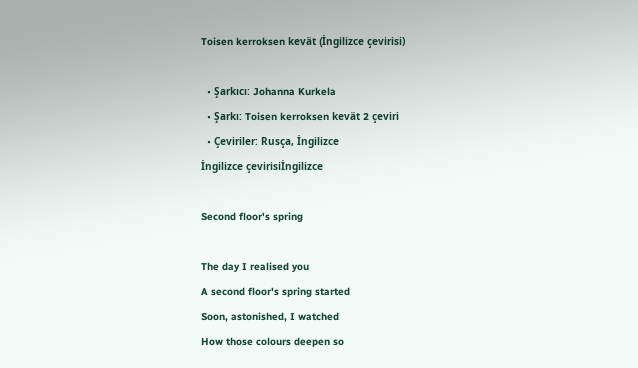Toisen kerroksen kevät (İngilizce çevirisi)

  • Şarkıcı: Johanna Kurkela
  • Şarkı: Toisen kerroksen kevät 2 çeviri
  • Çeviriler: Rusça, İngilizce
İngilizce çevirisiİngilizce

Second floor's spring

The day I realised you
A second floor's spring started
Soon, astonished, I watched
How those colours deepen so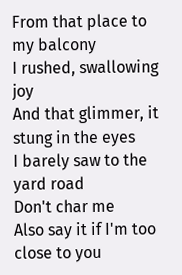From that place to my balcony
I rushed, swallowing joy
And that glimmer, it stung in the eyes
I barely saw to the yard road
Don't char me
Also say it if I'm too close to you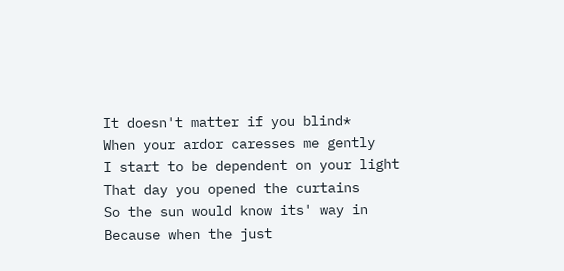It doesn't matter if you blind*
When your ardor caresses me gently
I start to be dependent on your light
That day you opened the curtains
So the sun would know its' way in
Because when the just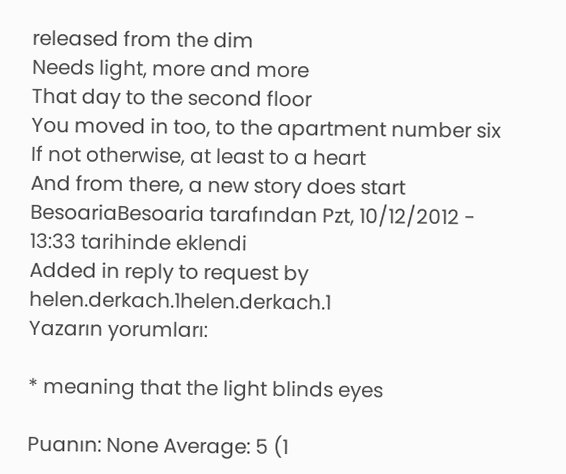released from the dim
Needs light, more and more
That day to the second floor
You moved in too, to the apartment number six
If not otherwise, at least to a heart
And from there, a new story does start
BesoariaBesoaria tarafından Pzt, 10/12/2012 - 13:33 tarihinde eklendi
Added in reply to request by helen.derkach.1helen.derkach.1
Yazarın yorumları:

* meaning that the light blinds eyes

Puanın: None Average: 5 (1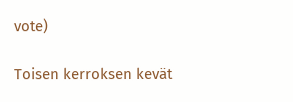vote)

Toisen kerroksen kevät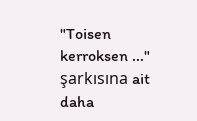"Toisen kerroksen ..." şarkısına ait daha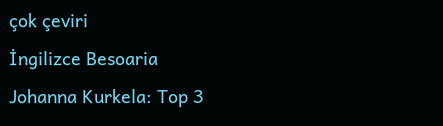çok çeviri
İngilizce Besoaria
Johanna Kurkela: Top 3